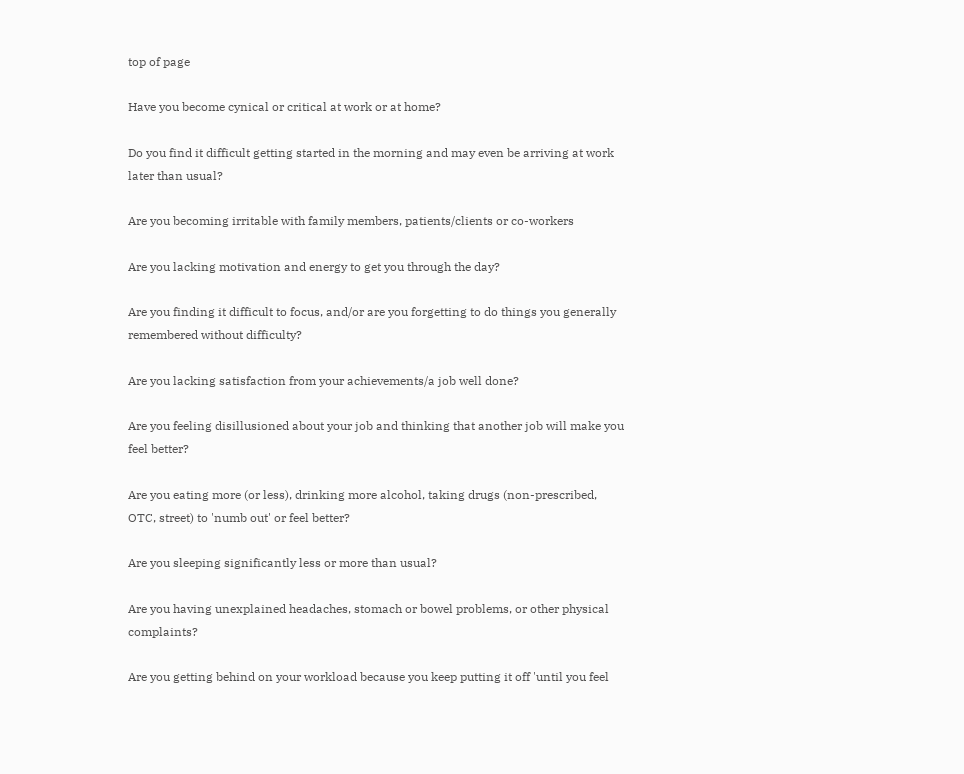top of page

Have you become cynical or critical at work or at home?

Do you find it difficult getting started in the morning and may even be arriving at work later than usual?

Are you becoming irritable with family members, patients/clients or co-workers

Are you lacking motivation and energy to get you through the day?

Are you finding it difficult to focus, and/or are you forgetting to do things you generally remembered without difficulty?

Are you lacking satisfaction from your achievements/a job well done?

Are you feeling disillusioned about your job and thinking that another job will make you feel better?

Are you eating more (or less), drinking more alcohol, taking drugs (non-prescribed, OTC, street) to 'numb out' or feel better?

Are you sleeping significantly less or more than usual?

Are you having unexplained headaches, stomach or bowel problems, or other physical complaints?

Are you getting behind on your workload because you keep putting it off 'until you feel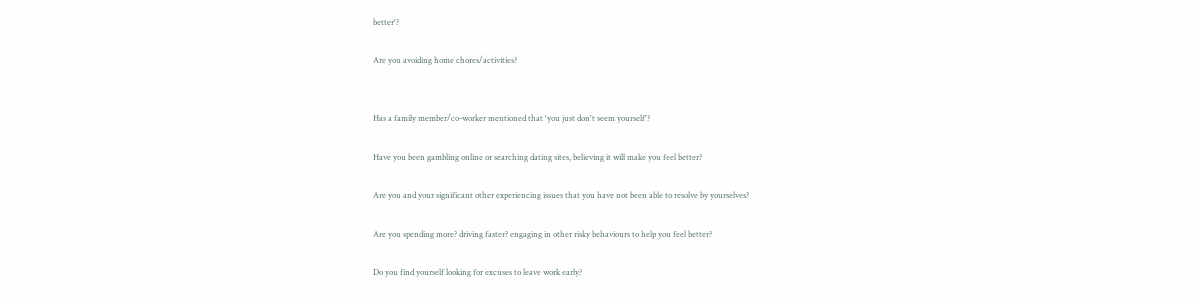better'?

Are you avoiding home chores/activities?


Has a family member/co-worker mentioned that 'you just don't seem yourself'?

Have you been gambling online or searching dating sites, believing it will make you feel better?

Are you and your significant other experiencing issues that you have not been able to resolve by yourselves?

Are you spending more? driving faster? engaging in other risky behaviours to help you feel better?

Do you find yourself looking for excuses to leave work early?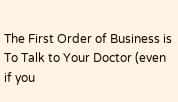The First Order of Business is To Talk to Your Doctor (even if you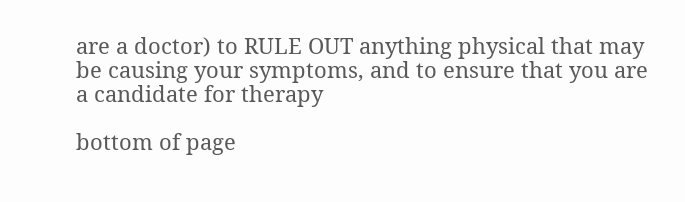are a doctor) to RULE OUT anything physical that may be causing your symptoms, and to ensure that you are a candidate for therapy

bottom of page